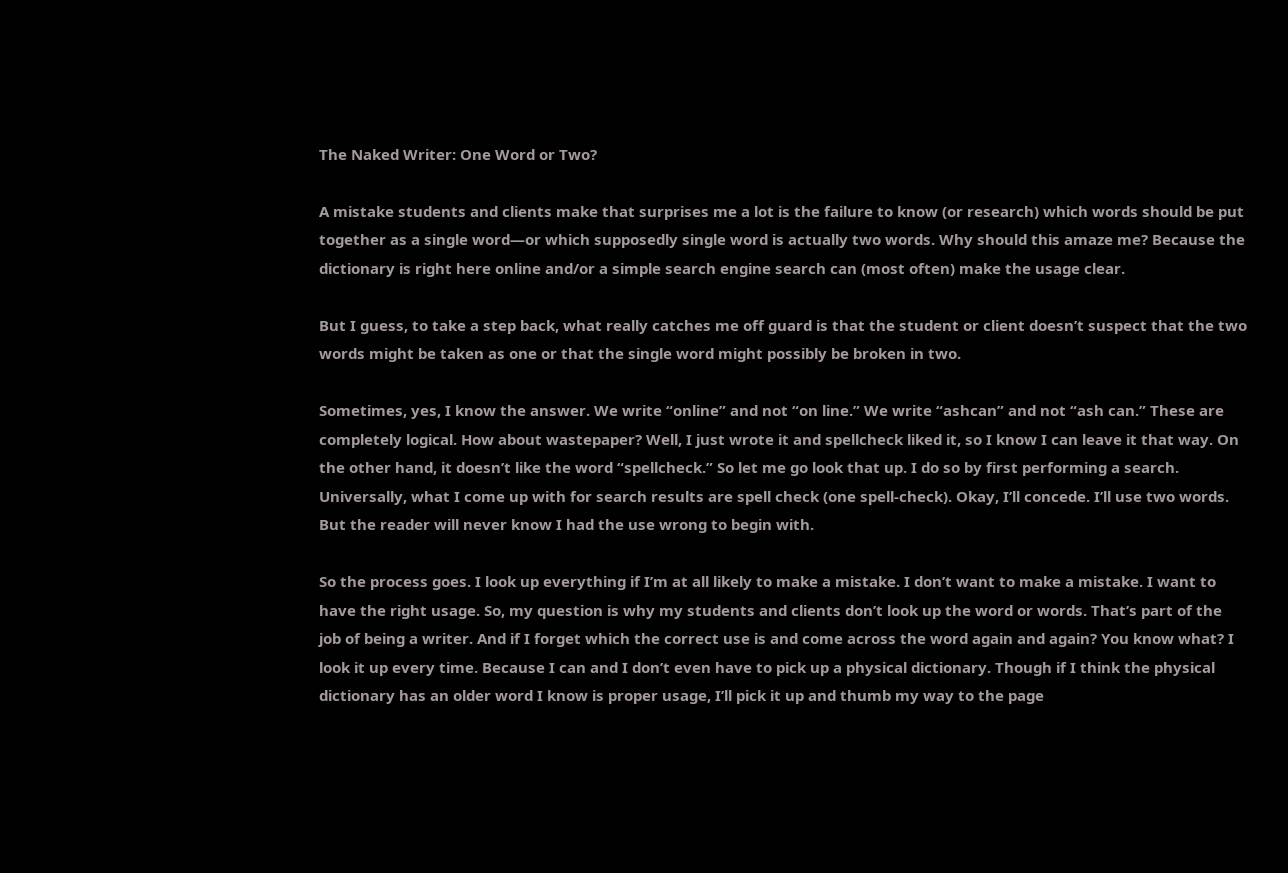The Naked Writer: One Word or Two?

A mistake students and clients make that surprises me a lot is the failure to know (or research) which words should be put together as a single word—or which supposedly single word is actually two words. Why should this amaze me? Because the dictionary is right here online and/or a simple search engine search can (most often) make the usage clear.

But I guess, to take a step back, what really catches me off guard is that the student or client doesn’t suspect that the two words might be taken as one or that the single word might possibly be broken in two.

Sometimes, yes, I know the answer. We write “online” and not “on line.” We write “ashcan” and not “ash can.” These are completely logical. How about wastepaper? Well, I just wrote it and spellcheck liked it, so I know I can leave it that way. On the other hand, it doesn’t like the word “spellcheck.” So let me go look that up. I do so by first performing a search. Universally, what I come up with for search results are spell check (one spell-check). Okay, I’ll concede. I’ll use two words. But the reader will never know I had the use wrong to begin with.

So the process goes. I look up everything if I’m at all likely to make a mistake. I don’t want to make a mistake. I want to have the right usage. So, my question is why my students and clients don’t look up the word or words. That’s part of the job of being a writer. And if I forget which the correct use is and come across the word again and again? You know what? I look it up every time. Because I can and I don’t even have to pick up a physical dictionary. Though if I think the physical dictionary has an older word I know is proper usage, I’ll pick it up and thumb my way to the page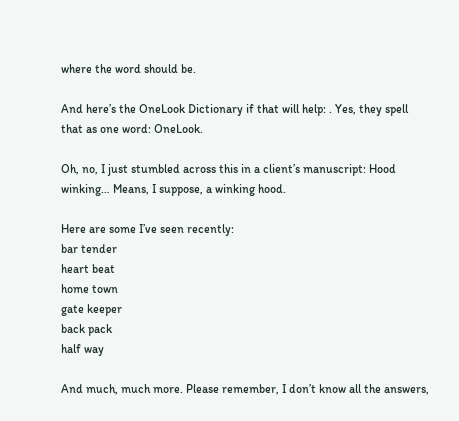where the word should be.

And here’s the OneLook Dictionary if that will help: . Yes, they spell that as one word: OneLook.

Oh, no, I just stumbled across this in a client’s manuscript: Hood winking… Means, I suppose, a winking hood.

Here are some I’ve seen recently:
bar tender
heart beat
home town
gate keeper
back pack
half way

And much, much more. Please remember, I don’t know all the answers,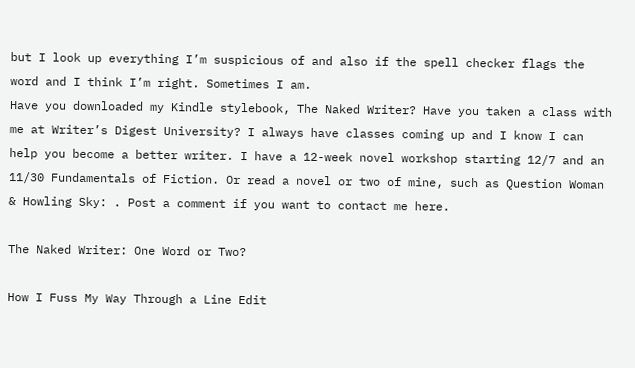but I look up everything I’m suspicious of and also if the spell checker flags the word and I think I’m right. Sometimes I am.
Have you downloaded my Kindle stylebook, The Naked Writer? Have you taken a class with me at Writer’s Digest University? I always have classes coming up and I know I can help you become a better writer. I have a 12-week novel workshop starting 12/7 and an 11/30 Fundamentals of Fiction. Or read a novel or two of mine, such as Question Woman & Howling Sky: . Post a comment if you want to contact me here.

The Naked Writer: One Word or Two?

How I Fuss My Way Through a Line Edit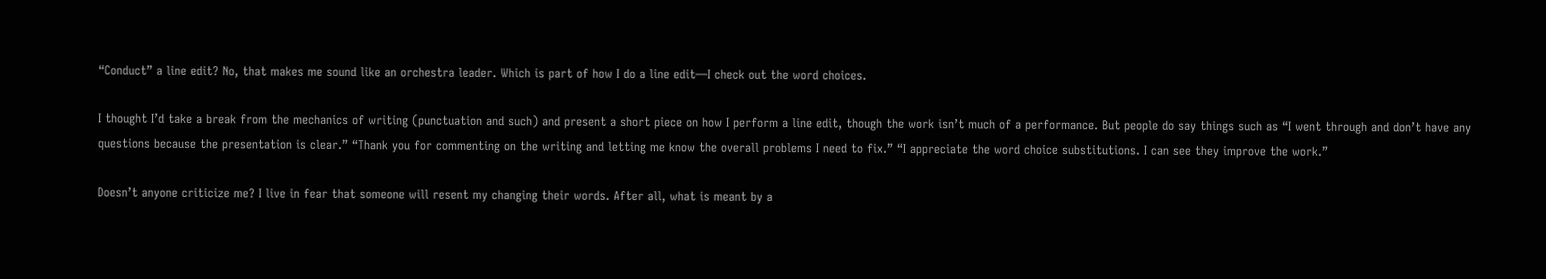“Conduct” a line edit? No, that makes me sound like an orchestra leader. Which is part of how I do a line edit—I check out the word choices.

I thought I’d take a break from the mechanics of writing (punctuation and such) and present a short piece on how I perform a line edit, though the work isn’t much of a performance. But people do say things such as “I went through and don’t have any questions because the presentation is clear.” “Thank you for commenting on the writing and letting me know the overall problems I need to fix.” “I appreciate the word choice substitutions. I can see they improve the work.”

Doesn’t anyone criticize me? I live in fear that someone will resent my changing their words. After all, what is meant by a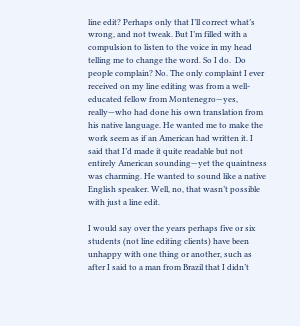line edit? Perhaps only that I’ll correct what’s wrong, and not tweak. But I’m filled with a compulsion to listen to the voice in my head telling me to change the word. So I do.  Do people complain? No. The only complaint I ever received on my line editing was from a well-educated fellow from Montenegro—yes, really—who had done his own translation from his native language. He wanted me to make the work seem as if an American had written it. I said that I’d made it quite readable but not entirely American sounding—yet the quaintness was charming. He wanted to sound like a native English speaker. Well, no, that wasn’t possible with just a line edit.

I would say over the years perhaps five or six students (not line editing clients) have been unhappy with one thing or another, such as after I said to a man from Brazil that I didn’t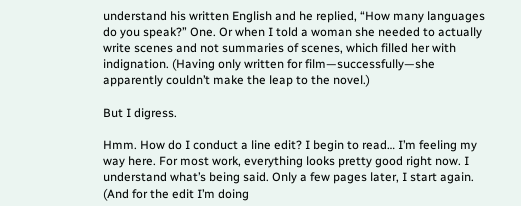understand his written English and he replied, “How many languages do you speak?” One. Or when I told a woman she needed to actually write scenes and not summaries of scenes, which filled her with indignation. (Having only written for film—successfully—she apparently couldn’t make the leap to the novel.)

But I digress.

Hmm. How do I conduct a line edit? I begin to read… I’m feeling my way here. For most work, everything looks pretty good right now. I understand what’s being said. Only a few pages later, I start again. (And for the edit I’m doing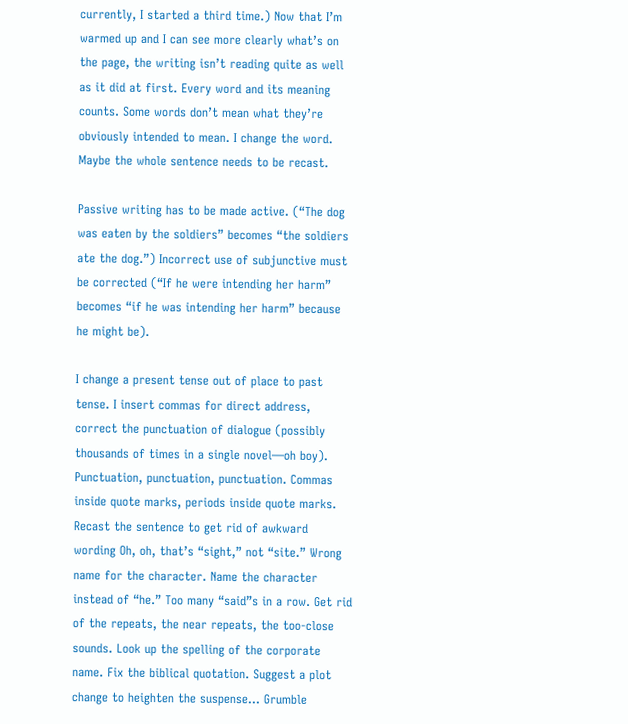currently, I started a third time.) Now that I’m warmed up and I can see more clearly what’s on the page, the writing isn’t reading quite as well as it did at first. Every word and its meaning counts. Some words don’t mean what they’re obviously intended to mean. I change the word. Maybe the whole sentence needs to be recast.

Passive writing has to be made active. (“The dog was eaten by the soldiers” becomes “the soldiers ate the dog.”) Incorrect use of subjunctive must be corrected (“If he were intending her harm” becomes “if he was intending her harm” because he might be).

I change a present tense out of place to past tense. I insert commas for direct address, correct the punctuation of dialogue (possibly thousands of times in a single novel—oh boy). Punctuation, punctuation, punctuation. Commas inside quote marks, periods inside quote marks. Recast the sentence to get rid of awkward wording Oh, oh, that’s “sight,” not “site.” Wrong name for the character. Name the character instead of “he.” Too many “said”s in a row. Get rid of the repeats, the near repeats, the too-close sounds. Look up the spelling of the corporate name. Fix the biblical quotation. Suggest a plot change to heighten the suspense… Grumble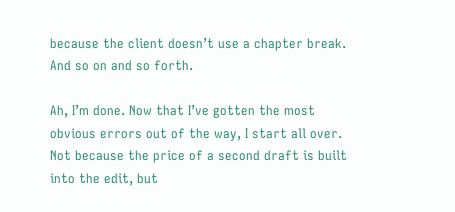because the client doesn’t use a chapter break. And so on and so forth.

Ah, I’m done. Now that I’ve gotten the most obvious errors out of the way, I start all over. Not because the price of a second draft is built into the edit, but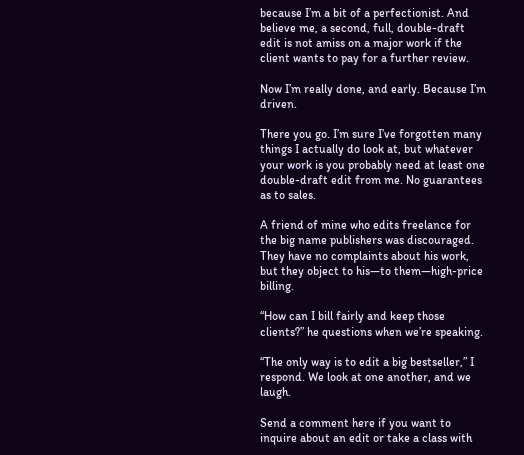because I’m a bit of a perfectionist. And believe me, a second, full, double-draft edit is not amiss on a major work if the client wants to pay for a further review.

Now I’m really done, and early. Because I’m driven.

There you go. I’m sure I’ve forgotten many things I actually do look at, but whatever your work is you probably need at least one double-draft edit from me. No guarantees as to sales.

A friend of mine who edits freelance for the big name publishers was discouraged. They have no complaints about his work, but they object to his—to them—high-price billing.

“How can I bill fairly and keep those clients?” he questions when we’re speaking.

“The only way is to edit a big bestseller,” I respond. We look at one another, and we laugh.

Send a comment here if you want to inquire about an edit or take a class with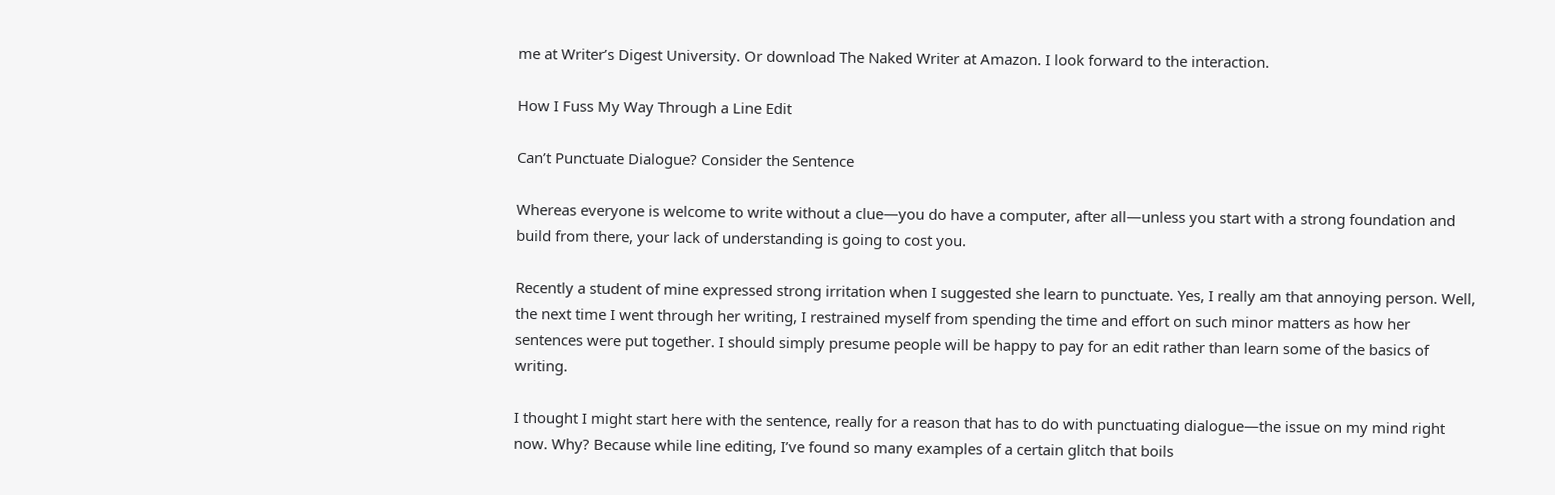me at Writer’s Digest University. Or download The Naked Writer at Amazon. I look forward to the interaction.

How I Fuss My Way Through a Line Edit

Can’t Punctuate Dialogue? Consider the Sentence

Whereas everyone is welcome to write without a clue—you do have a computer, after all—unless you start with a strong foundation and build from there, your lack of understanding is going to cost you.

Recently a student of mine expressed strong irritation when I suggested she learn to punctuate. Yes, I really am that annoying person. Well, the next time I went through her writing, I restrained myself from spending the time and effort on such minor matters as how her sentences were put together. I should simply presume people will be happy to pay for an edit rather than learn some of the basics of writing.

I thought I might start here with the sentence, really for a reason that has to do with punctuating dialogue—the issue on my mind right now. Why? Because while line editing, I’ve found so many examples of a certain glitch that boils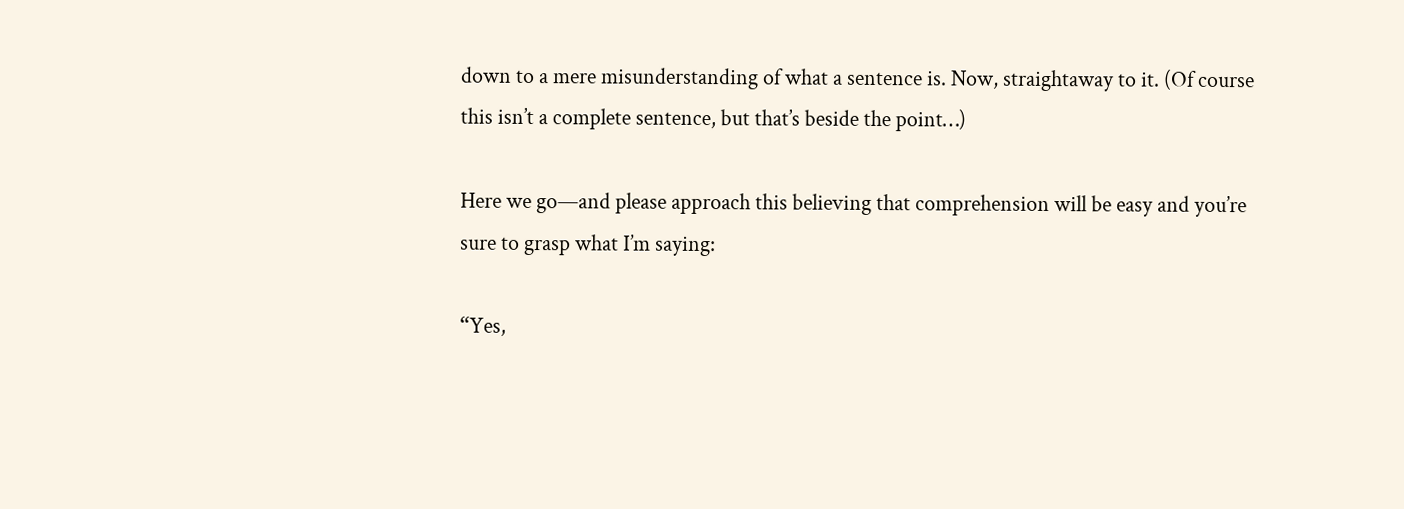down to a mere misunderstanding of what a sentence is. Now, straightaway to it. (Of course this isn’t a complete sentence, but that’s beside the point…)

Here we go—and please approach this believing that comprehension will be easy and you’re sure to grasp what I’m saying:

“Yes,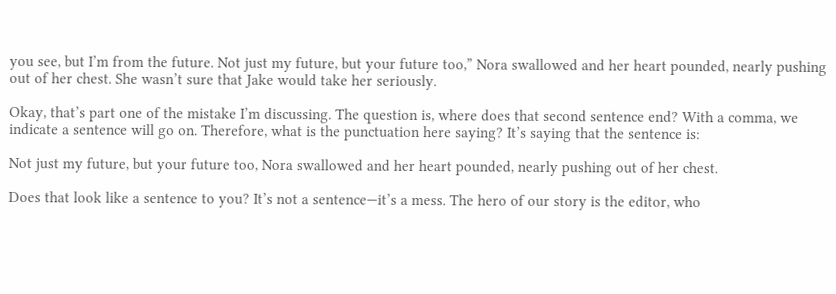you see, but I’m from the future. Not just my future, but your future too,” Nora swallowed and her heart pounded, nearly pushing out of her chest. She wasn’t sure that Jake would take her seriously.

Okay, that’s part one of the mistake I’m discussing. The question is, where does that second sentence end? With a comma, we indicate a sentence will go on. Therefore, what is the punctuation here saying? It’s saying that the sentence is:

Not just my future, but your future too, Nora swallowed and her heart pounded, nearly pushing out of her chest.

Does that look like a sentence to you? It’s not a sentence—it’s a mess. The hero of our story is the editor, who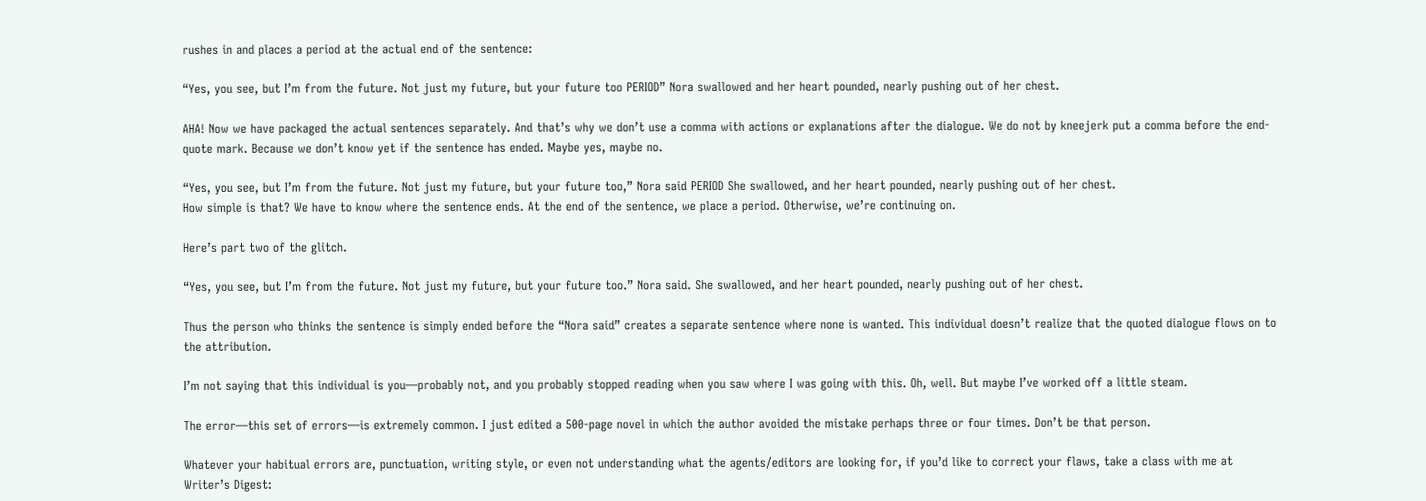rushes in and places a period at the actual end of the sentence:

“Yes, you see, but I’m from the future. Not just my future, but your future too PERIOD” Nora swallowed and her heart pounded, nearly pushing out of her chest.

AHA! Now we have packaged the actual sentences separately. And that’s why we don’t use a comma with actions or explanations after the dialogue. We do not by kneejerk put a comma before the end-quote mark. Because we don’t know yet if the sentence has ended. Maybe yes, maybe no.

“Yes, you see, but I’m from the future. Not just my future, but your future too,” Nora said PERIOD She swallowed, and her heart pounded, nearly pushing out of her chest.
How simple is that? We have to know where the sentence ends. At the end of the sentence, we place a period. Otherwise, we’re continuing on.

Here’s part two of the glitch.

“Yes, you see, but I’m from the future. Not just my future, but your future too.” Nora said. She swallowed, and her heart pounded, nearly pushing out of her chest.

Thus the person who thinks the sentence is simply ended before the “Nora said” creates a separate sentence where none is wanted. This individual doesn’t realize that the quoted dialogue flows on to the attribution.

I’m not saying that this individual is you—probably not, and you probably stopped reading when you saw where I was going with this. Oh, well. But maybe I’ve worked off a little steam.

The error—this set of errors—is extremely common. I just edited a 500-page novel in which the author avoided the mistake perhaps three or four times. Don’t be that person.

Whatever your habitual errors are, punctuation, writing style, or even not understanding what the agents/editors are looking for, if you’d like to correct your flaws, take a class with me at Writer’s Digest: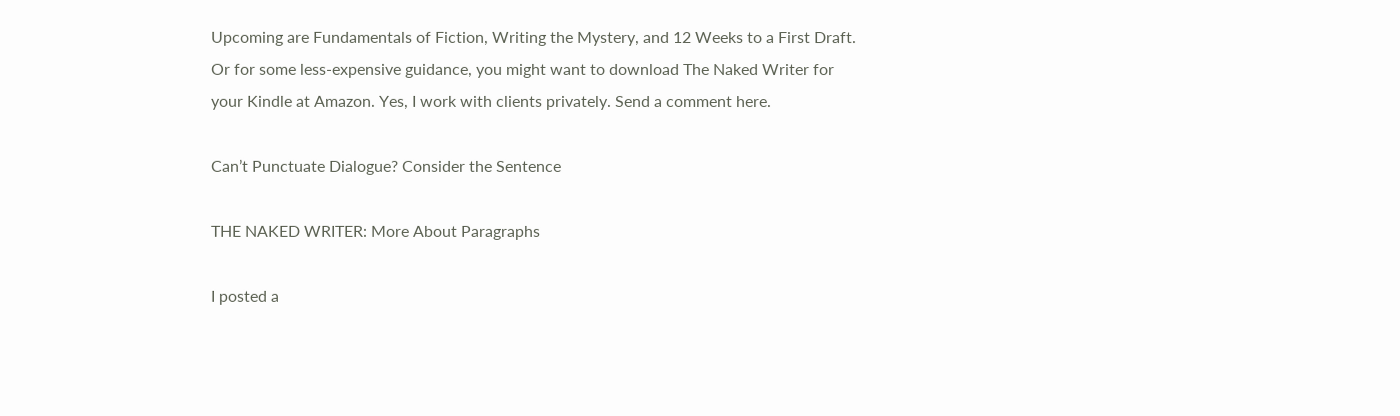Upcoming are Fundamentals of Fiction, Writing the Mystery, and 12 Weeks to a First Draft. Or for some less-expensive guidance, you might want to download The Naked Writer for your Kindle at Amazon. Yes, I work with clients privately. Send a comment here.

Can’t Punctuate Dialogue? Consider the Sentence

THE NAKED WRITER: More About Paragraphs

I posted a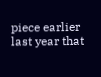piece earlier last year that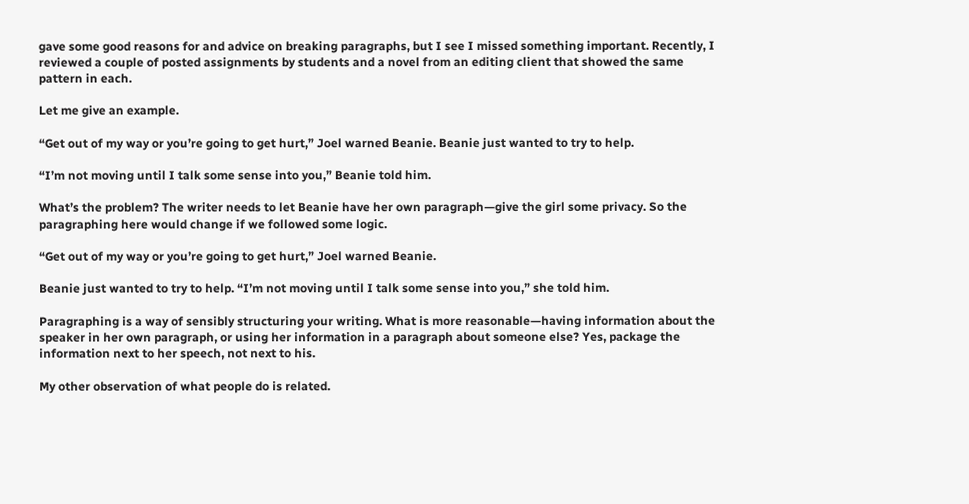gave some good reasons for and advice on breaking paragraphs, but I see I missed something important. Recently, I reviewed a couple of posted assignments by students and a novel from an editing client that showed the same pattern in each.

Let me give an example.

“Get out of my way or you’re going to get hurt,” Joel warned Beanie. Beanie just wanted to try to help.

“I’m not moving until I talk some sense into you,” Beanie told him.

What’s the problem? The writer needs to let Beanie have her own paragraph—give the girl some privacy. So the paragraphing here would change if we followed some logic.

“Get out of my way or you’re going to get hurt,” Joel warned Beanie.

Beanie just wanted to try to help. “I’m not moving until I talk some sense into you,” she told him.

Paragraphing is a way of sensibly structuring your writing. What is more reasonable—having information about the speaker in her own paragraph, or using her information in a paragraph about someone else? Yes, package the information next to her speech, not next to his.

My other observation of what people do is related.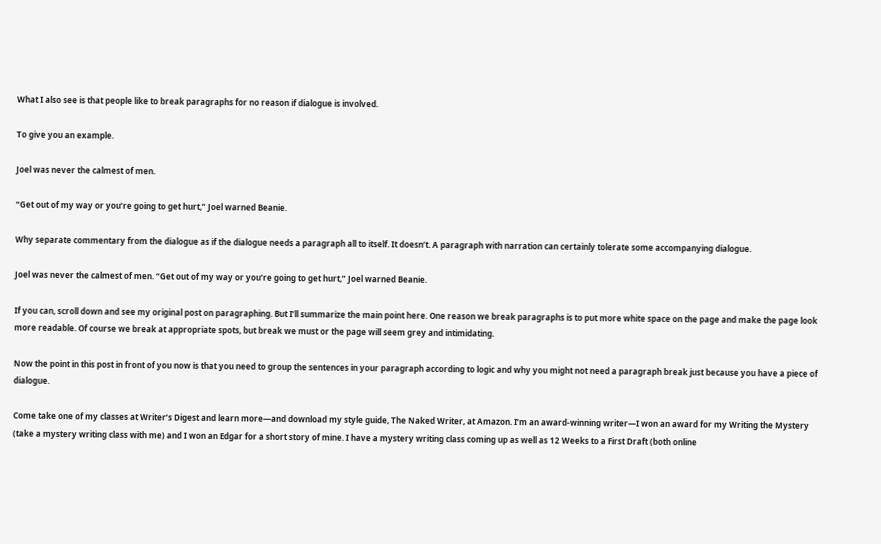What I also see is that people like to break paragraphs for no reason if dialogue is involved.

To give you an example.

Joel was never the calmest of men.

“Get out of my way or you’re going to get hurt,” Joel warned Beanie.

Why separate commentary from the dialogue as if the dialogue needs a paragraph all to itself. It doesn’t. A paragraph with narration can certainly tolerate some accompanying dialogue.

Joel was never the calmest of men. “Get out of my way or you’re going to get hurt,” Joel warned Beanie.

If you can, scroll down and see my original post on paragraphing. But I’ll summarize the main point here. One reason we break paragraphs is to put more white space on the page and make the page look more readable. Of course we break at appropriate spots, but break we must or the page will seem grey and intimidating.

Now the point in this post in front of you now is that you need to group the sentences in your paragraph according to logic and why you might not need a paragraph break just because you have a piece of dialogue.

Come take one of my classes at Writer’s Digest and learn more—and download my style guide, The Naked Writer, at Amazon. I’m an award-winning writer—I won an award for my Writing the Mystery (take a mystery writing class with me) and I won an Edgar for a short story of mine. I have a mystery writing class coming up as well as 12 Weeks to a First Draft (both online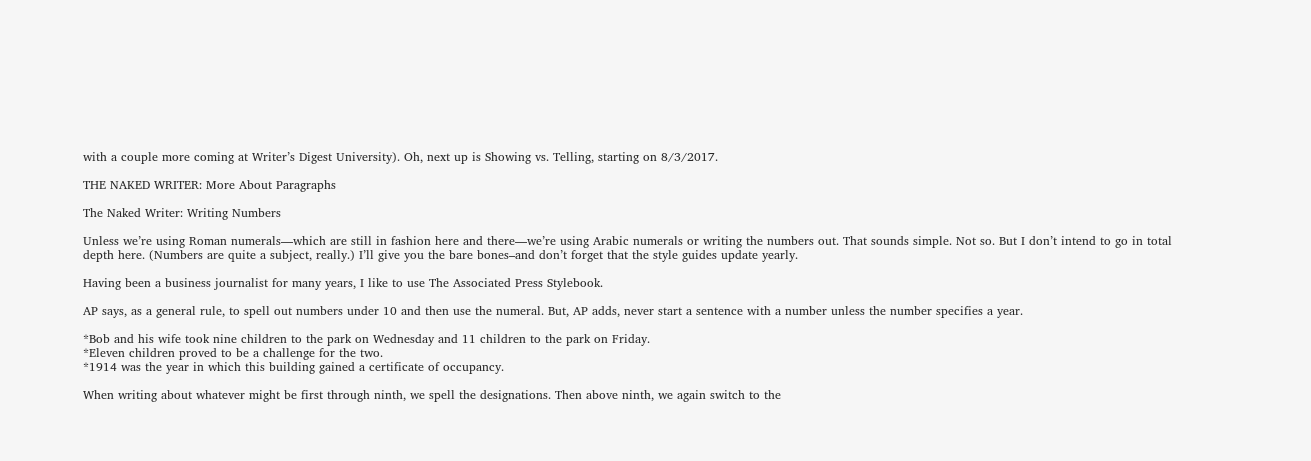with a couple more coming at Writer’s Digest University). Oh, next up is Showing vs. Telling, starting on 8/3/2017.

THE NAKED WRITER: More About Paragraphs

The Naked Writer: Writing Numbers

Unless we’re using Roman numerals—which are still in fashion here and there—we’re using Arabic numerals or writing the numbers out. That sounds simple. Not so. But I don’t intend to go in total depth here. (Numbers are quite a subject, really.) I’ll give you the bare bones–and don’t forget that the style guides update yearly.

Having been a business journalist for many years, I like to use The Associated Press Stylebook.

AP says, as a general rule, to spell out numbers under 10 and then use the numeral. But, AP adds, never start a sentence with a number unless the number specifies a year.

*Bob and his wife took nine children to the park on Wednesday and 11 children to the park on Friday.
*Eleven children proved to be a challenge for the two.
*1914 was the year in which this building gained a certificate of occupancy.

When writing about whatever might be first through ninth, we spell the designations. Then above ninth, we again switch to the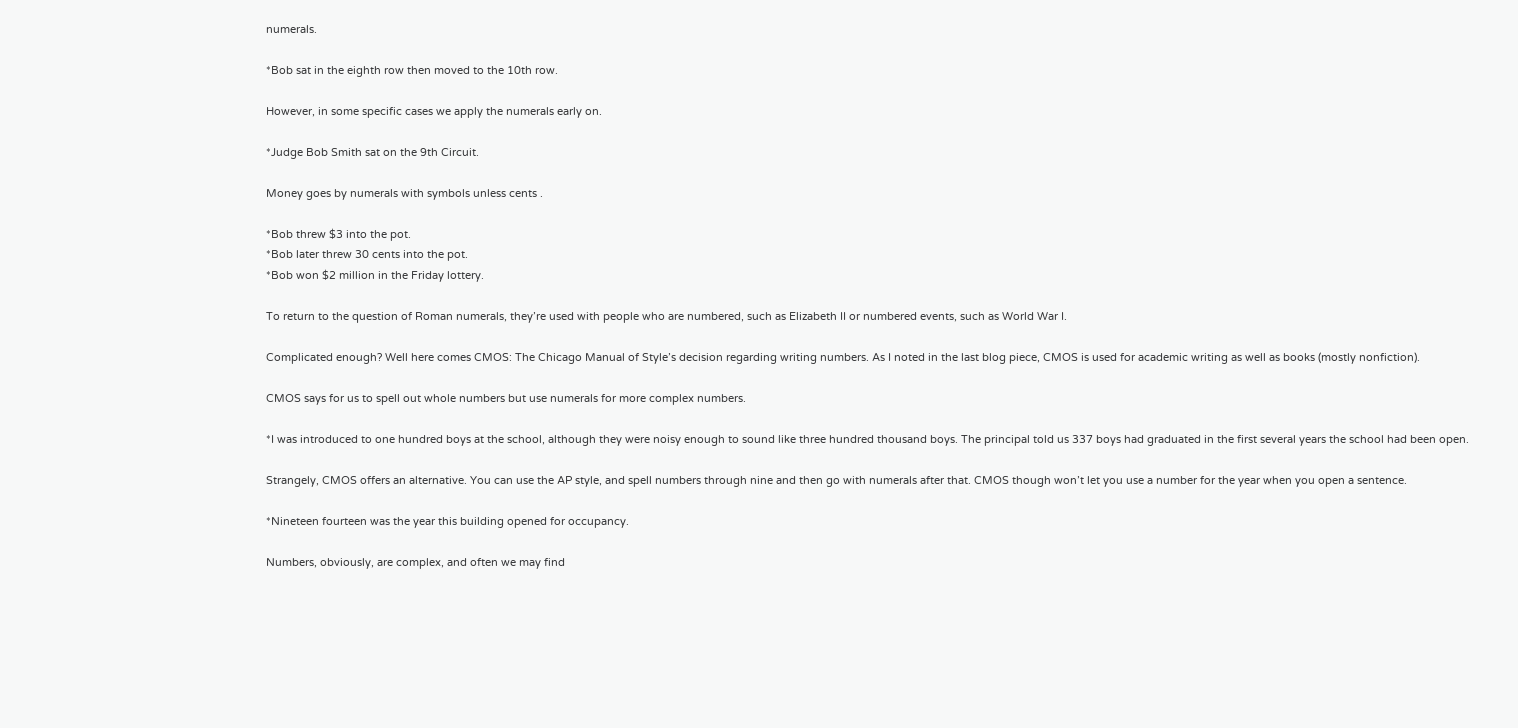numerals.

*Bob sat in the eighth row then moved to the 10th row.

However, in some specific cases we apply the numerals early on.

*Judge Bob Smith sat on the 9th Circuit.

Money goes by numerals with symbols unless cents .

*Bob threw $3 into the pot.
*Bob later threw 30 cents into the pot.
*Bob won $2 million in the Friday lottery.

To return to the question of Roman numerals, they’re used with people who are numbered, such as Elizabeth II or numbered events, such as World War I.

Complicated enough? Well here comes CMOS: The Chicago Manual of Style’s decision regarding writing numbers. As I noted in the last blog piece, CMOS is used for academic writing as well as books (mostly nonfiction).

CMOS says for us to spell out whole numbers but use numerals for more complex numbers.

*I was introduced to one hundred boys at the school, although they were noisy enough to sound like three hundred thousand boys. The principal told us 337 boys had graduated in the first several years the school had been open.

Strangely, CMOS offers an alternative. You can use the AP style, and spell numbers through nine and then go with numerals after that. CMOS though won’t let you use a number for the year when you open a sentence.

*Nineteen fourteen was the year this building opened for occupancy.

Numbers, obviously, are complex, and often we may find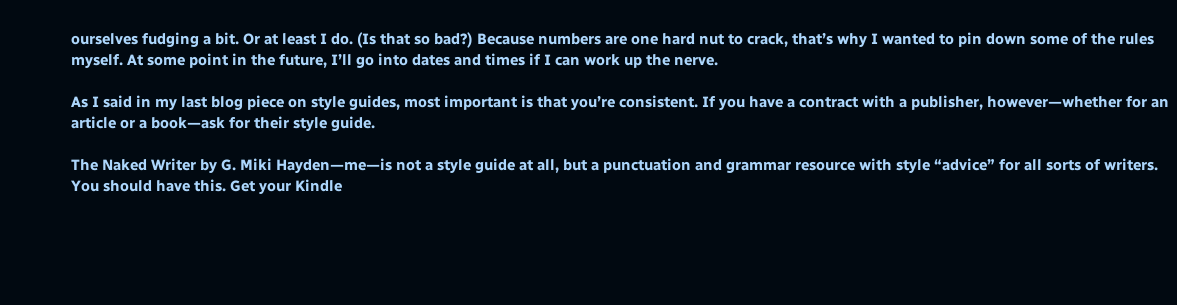ourselves fudging a bit. Or at least I do. (Is that so bad?) Because numbers are one hard nut to crack, that’s why I wanted to pin down some of the rules myself. At some point in the future, I’ll go into dates and times if I can work up the nerve.

As I said in my last blog piece on style guides, most important is that you’re consistent. If you have a contract with a publisher, however—whether for an article or a book—ask for their style guide.

The Naked Writer by G. Miki Hayden—me—is not a style guide at all, but a punctuation and grammar resource with style “advice” for all sorts of writers. You should have this. Get your Kindle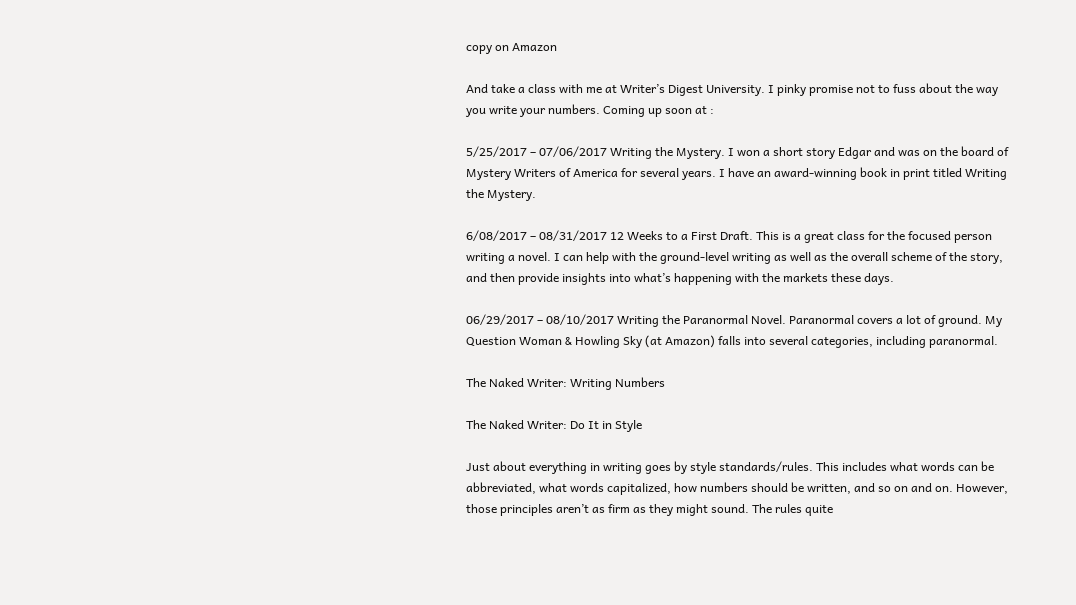copy on Amazon

And take a class with me at Writer’s Digest University. I pinky promise not to fuss about the way you write your numbers. Coming up soon at :

5/25/2017 – 07/06/2017 Writing the Mystery. I won a short story Edgar and was on the board of Mystery Writers of America for several years. I have an award-winning book in print titled Writing the Mystery.

6/08/2017 – 08/31/2017 12 Weeks to a First Draft. This is a great class for the focused person writing a novel. I can help with the ground-level writing as well as the overall scheme of the story, and then provide insights into what’s happening with the markets these days.

06/29/2017 – 08/10/2017 Writing the Paranormal Novel. Paranormal covers a lot of ground. My Question Woman & Howling Sky (at Amazon) falls into several categories, including paranormal.

The Naked Writer: Writing Numbers

The Naked Writer: Do It in Style

Just about everything in writing goes by style standards/rules. This includes what words can be abbreviated, what words capitalized, how numbers should be written, and so on and on. However, those principles aren’t as firm as they might sound. The rules quite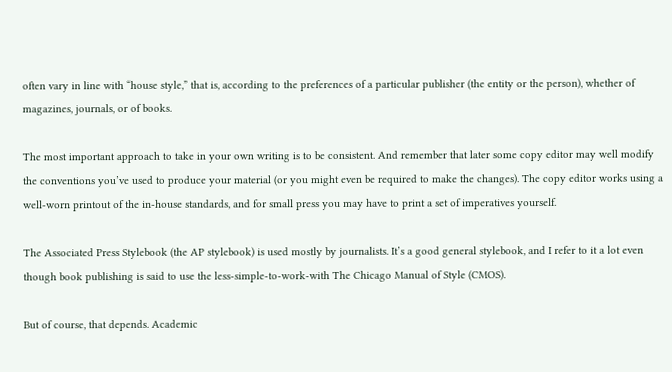often vary in line with “house style,” that is, according to the preferences of a particular publisher (the entity or the person), whether of magazines, journals, or of books.

The most important approach to take in your own writing is to be consistent. And remember that later some copy editor may well modify the conventions you’ve used to produce your material (or you might even be required to make the changes). The copy editor works using a well-worn printout of the in-house standards, and for small press you may have to print a set of imperatives yourself.

The Associated Press Stylebook (the AP stylebook) is used mostly by journalists. It’s a good general stylebook, and I refer to it a lot even though book publishing is said to use the less-simple-to-work-with The Chicago Manual of Style (CMOS).

But of course, that depends. Academic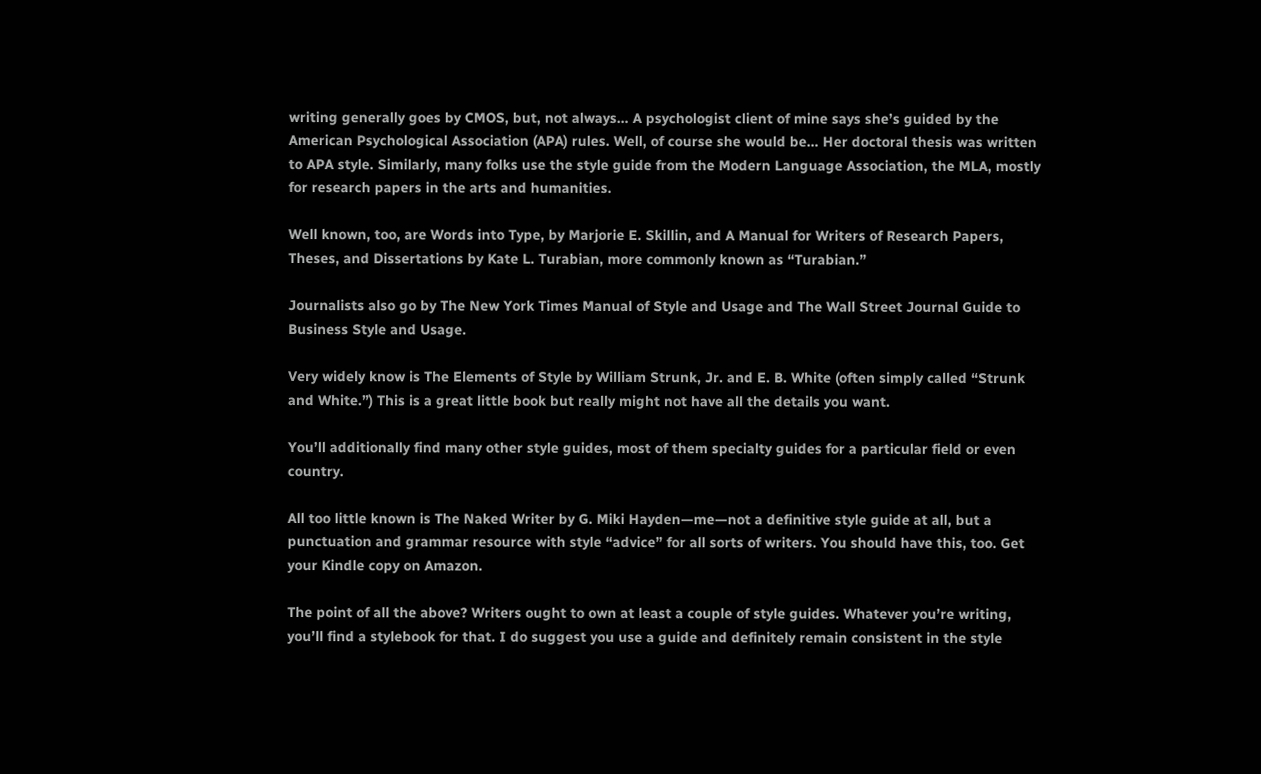writing generally goes by CMOS, but, not always… A psychologist client of mine says she’s guided by the American Psychological Association (APA) rules. Well, of course she would be… Her doctoral thesis was written to APA style. Similarly, many folks use the style guide from the Modern Language Association, the MLA, mostly for research papers in the arts and humanities.

Well known, too, are Words into Type, by Marjorie E. Skillin, and A Manual for Writers of Research Papers, Theses, and Dissertations by Kate L. Turabian, more commonly known as “Turabian.”

Journalists also go by The New York Times Manual of Style and Usage and The Wall Street Journal Guide to Business Style and Usage.

Very widely know is The Elements of Style by William Strunk, Jr. and E. B. White (often simply called “Strunk and White.”) This is a great little book but really might not have all the details you want.

You’ll additionally find many other style guides, most of them specialty guides for a particular field or even country.

All too little known is The Naked Writer by G. Miki Hayden—me—not a definitive style guide at all, but a punctuation and grammar resource with style “advice” for all sorts of writers. You should have this, too. Get your Kindle copy on Amazon.

The point of all the above? Writers ought to own at least a couple of style guides. Whatever you’re writing, you’ll find a stylebook for that. I do suggest you use a guide and definitely remain consistent in the style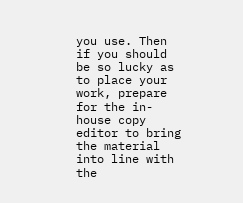you use. Then if you should be so lucky as to place your work, prepare for the in-house copy editor to bring the material into line with the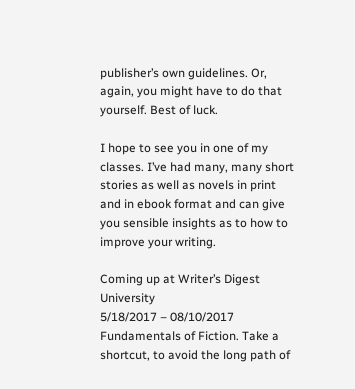publisher’s own guidelines. Or, again, you might have to do that yourself. Best of luck.

I hope to see you in one of my classes. I’ve had many, many short stories as well as novels in print and in ebook format and can give you sensible insights as to how to improve your writing.

Coming up at Writer’s Digest University
5/18/2017 – 08/10/2017 Fundamentals of Fiction. Take a shortcut, to avoid the long path of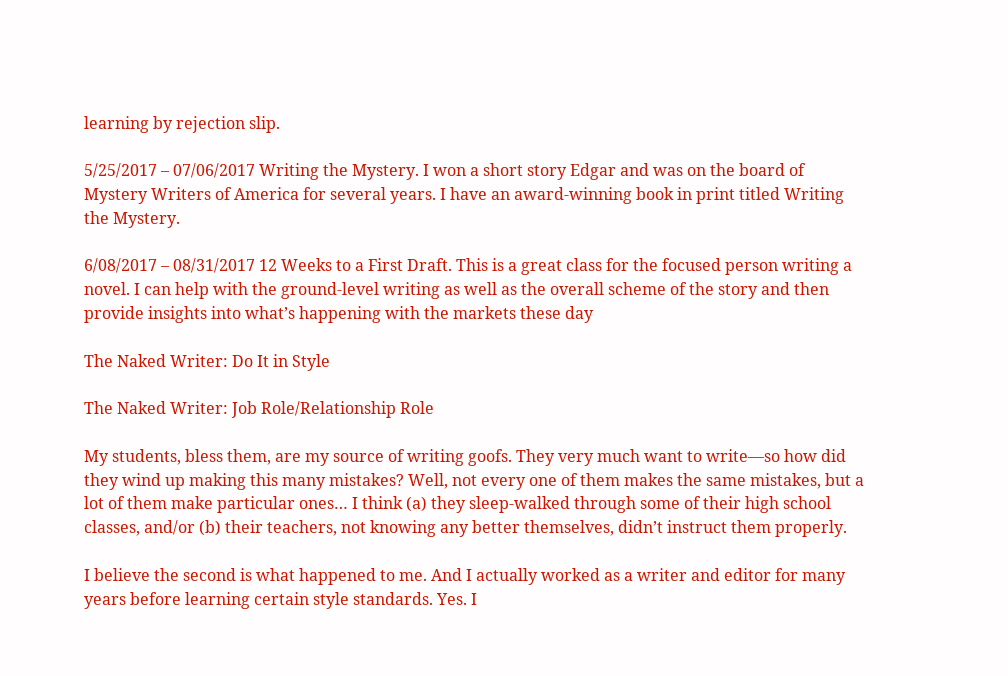learning by rejection slip.

5/25/2017 – 07/06/2017 Writing the Mystery. I won a short story Edgar and was on the board of Mystery Writers of America for several years. I have an award-winning book in print titled Writing the Mystery.

6/08/2017 – 08/31/2017 12 Weeks to a First Draft. This is a great class for the focused person writing a novel. I can help with the ground-level writing as well as the overall scheme of the story and then provide insights into what’s happening with the markets these day

The Naked Writer: Do It in Style

The Naked Writer: Job Role/Relationship Role

My students, bless them, are my source of writing goofs. They very much want to write—so how did they wind up making this many mistakes? Well, not every one of them makes the same mistakes, but a lot of them make particular ones… I think (a) they sleep-walked through some of their high school classes, and/or (b) their teachers, not knowing any better themselves, didn’t instruct them properly.

I believe the second is what happened to me. And I actually worked as a writer and editor for many years before learning certain style standards. Yes. I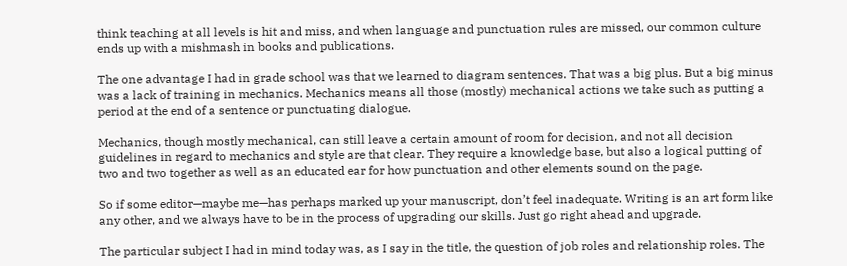think teaching at all levels is hit and miss, and when language and punctuation rules are missed, our common culture ends up with a mishmash in books and publications.

The one advantage I had in grade school was that we learned to diagram sentences. That was a big plus. But a big minus was a lack of training in mechanics. Mechanics means all those (mostly) mechanical actions we take such as putting a period at the end of a sentence or punctuating dialogue.

Mechanics, though mostly mechanical, can still leave a certain amount of room for decision, and not all decision guidelines in regard to mechanics and style are that clear. They require a knowledge base, but also a logical putting of two and two together as well as an educated ear for how punctuation and other elements sound on the page.

So if some editor—maybe me—has perhaps marked up your manuscript, don’t feel inadequate. Writing is an art form like any other, and we always have to be in the process of upgrading our skills. Just go right ahead and upgrade.

The particular subject I had in mind today was, as I say in the title, the question of job roles and relationship roles. The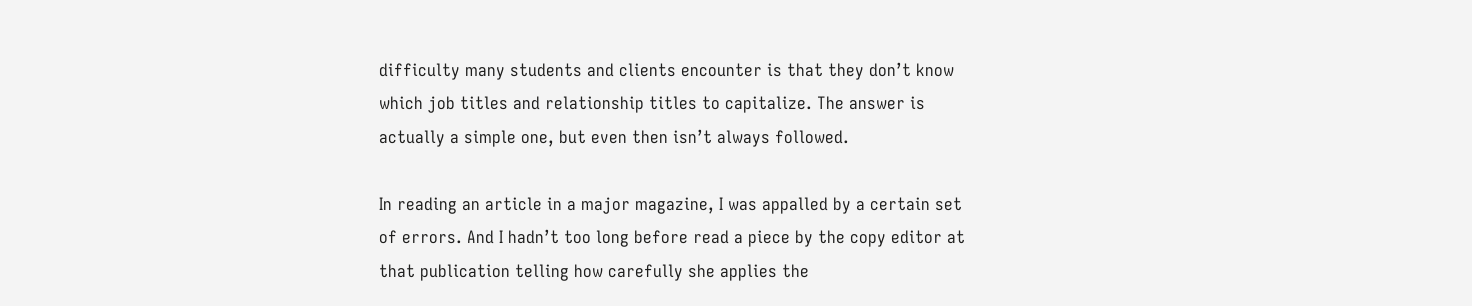difficulty many students and clients encounter is that they don’t know which job titles and relationship titles to capitalize. The answer is actually a simple one, but even then isn’t always followed.

In reading an article in a major magazine, I was appalled by a certain set of errors. And I hadn’t too long before read a piece by the copy editor at that publication telling how carefully she applies the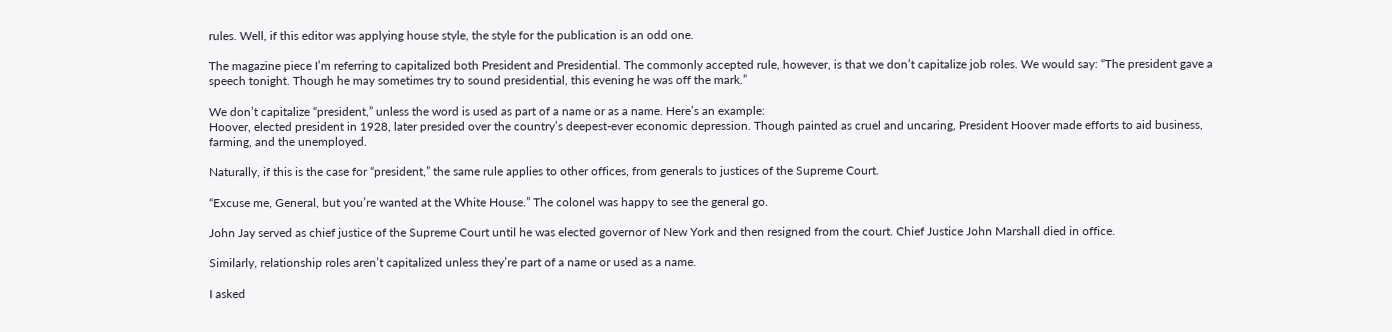rules. Well, if this editor was applying house style, the style for the publication is an odd one.

The magazine piece I’m referring to capitalized both President and Presidential. The commonly accepted rule, however, is that we don’t capitalize job roles. We would say: “The president gave a speech tonight. Though he may sometimes try to sound presidential, this evening he was off the mark.”

We don’t capitalize “president,” unless the word is used as part of a name or as a name. Here’s an example:
Hoover, elected president in 1928, later presided over the country’s deepest-ever economic depression. Though painted as cruel and uncaring, President Hoover made efforts to aid business, farming, and the unemployed.

Naturally, if this is the case for “president,” the same rule applies to other offices, from generals to justices of the Supreme Court.

“Excuse me, General, but you’re wanted at the White House.” The colonel was happy to see the general go.

John Jay served as chief justice of the Supreme Court until he was elected governor of New York and then resigned from the court. Chief Justice John Marshall died in office.

Similarly, relationship roles aren’t capitalized unless they’re part of a name or used as a name.

I asked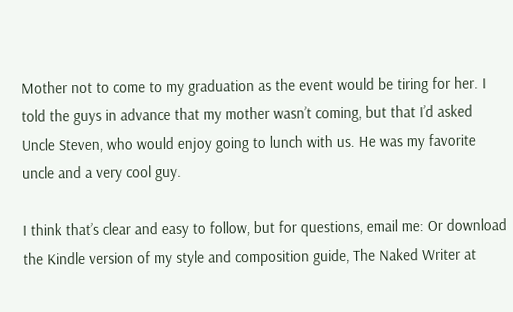Mother not to come to my graduation as the event would be tiring for her. I told the guys in advance that my mother wasn’t coming, but that I’d asked Uncle Steven, who would enjoy going to lunch with us. He was my favorite uncle and a very cool guy.

I think that’s clear and easy to follow, but for questions, email me: Or download the Kindle version of my style and composition guide, The Naked Writer at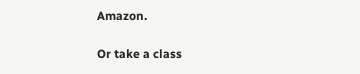Amazon.

Or take a class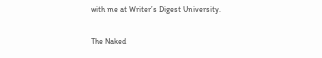with me at Writer’s Digest University.

The Naked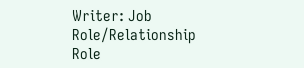Writer: Job Role/Relationship Role